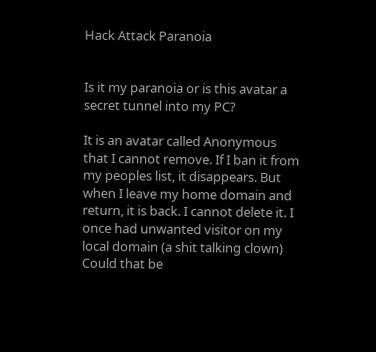Hack Attack Paranoia


Is it my paranoia or is this avatar a secret tunnel into my PC?

It is an avatar called Anonymous that I cannot remove. If I ban it from my peoples list, it disappears. But when I leave my home domain and return, it is back. I cannot delete it. I once had unwanted visitor on my local domain (a shit talking clown) Could that be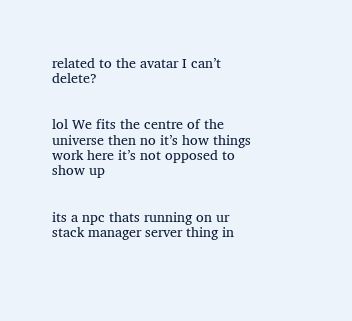related to the avatar I can’t delete?


lol We fits the centre of the universe then no it’s how things work here it’s not opposed to show up


its a npc thats running on ur stack manager server thing in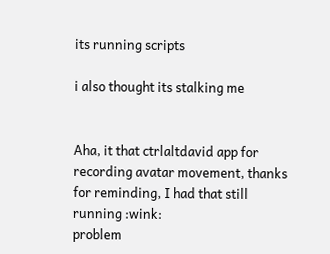its running scripts

i also thought its stalking me


Aha, it that ctrlaltdavid app for recording avatar movement, thanks for reminding, I had that still running :wink:
problem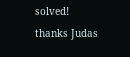solved! thanks Judas